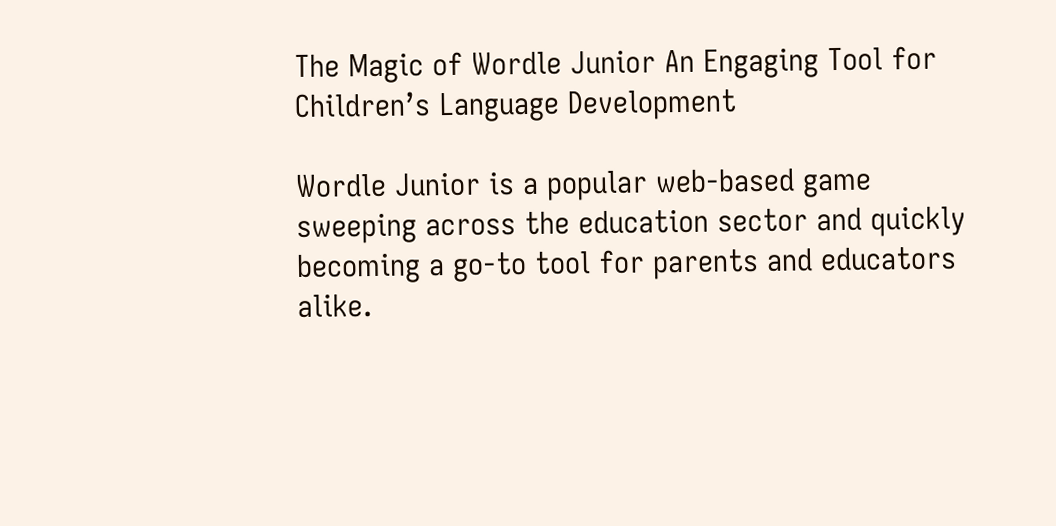The Magic of Wordle Junior An Engaging Tool for Children’s Language Development

Wordle Junior is a popular web-based game sweeping across the education sector and quickly becoming a go-to tool for parents and educators alike.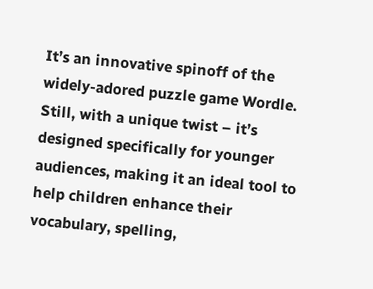It’s an innovative spinoff of the widely-adored puzzle game Wordle. Still, with a unique twist – it’s designed specifically for younger audiences, making it an ideal tool to help children enhance their vocabulary, spelling,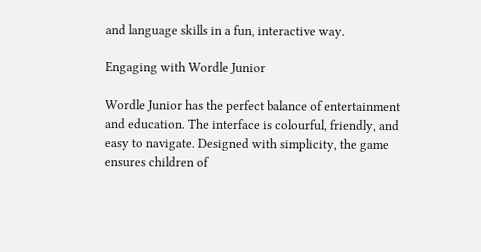and language skills in a fun, interactive way.

Engaging with Wordle Junior

Wordle Junior has the perfect balance of entertainment and education. The interface is colourful, friendly, and easy to navigate. Designed with simplicity, the game ensures children of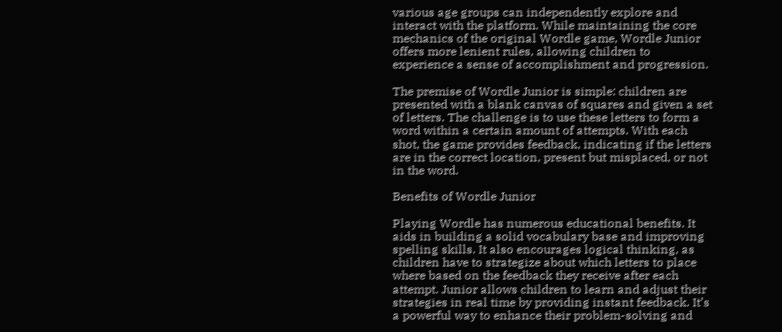various age groups can independently explore and interact with the platform. While maintaining the core mechanics of the original Wordle game, Wordle Junior offers more lenient rules, allowing children to experience a sense of accomplishment and progression.

The premise of Wordle Junior is simple: children are presented with a blank canvas of squares and given a set of letters. The challenge is to use these letters to form a word within a certain amount of attempts. With each shot, the game provides feedback, indicating if the letters are in the correct location, present but misplaced, or not in the word.

Benefits of Wordle Junior

Playing Wordle has numerous educational benefits. It aids in building a solid vocabulary base and improving spelling skills. It also encourages logical thinking, as children have to strategize about which letters to place where based on the feedback they receive after each attempt. Junior allows children to learn and adjust their strategies in real time by providing instant feedback. It’s a powerful way to enhance their problem-solving and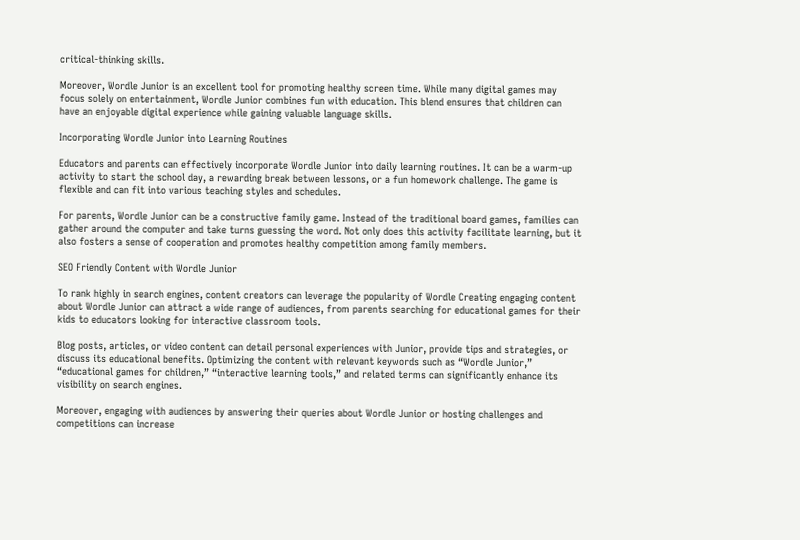critical-thinking skills.

Moreover, Wordle Junior is an excellent tool for promoting healthy screen time. While many digital games may focus solely on entertainment, Wordle Junior combines fun with education. This blend ensures that children can have an enjoyable digital experience while gaining valuable language skills.

Incorporating Wordle Junior into Learning Routines

Educators and parents can effectively incorporate Wordle Junior into daily learning routines. It can be a warm-up activity to start the school day, a rewarding break between lessons, or a fun homework challenge. The game is flexible and can fit into various teaching styles and schedules.

For parents, Wordle Junior can be a constructive family game. Instead of the traditional board games, families can gather around the computer and take turns guessing the word. Not only does this activity facilitate learning, but it also fosters a sense of cooperation and promotes healthy competition among family members.

SEO Friendly Content with Wordle Junior

To rank highly in search engines, content creators can leverage the popularity of Wordle Creating engaging content about Wordle Junior can attract a wide range of audiences, from parents searching for educational games for their kids to educators looking for interactive classroom tools.

Blog posts, articles, or video content can detail personal experiences with Junior, provide tips and strategies, or discuss its educational benefits. Optimizing the content with relevant keywords such as “Wordle Junior,” “educational games for children,” “interactive learning tools,” and related terms can significantly enhance its visibility on search engines.

Moreover, engaging with audiences by answering their queries about Wordle Junior or hosting challenges and competitions can increase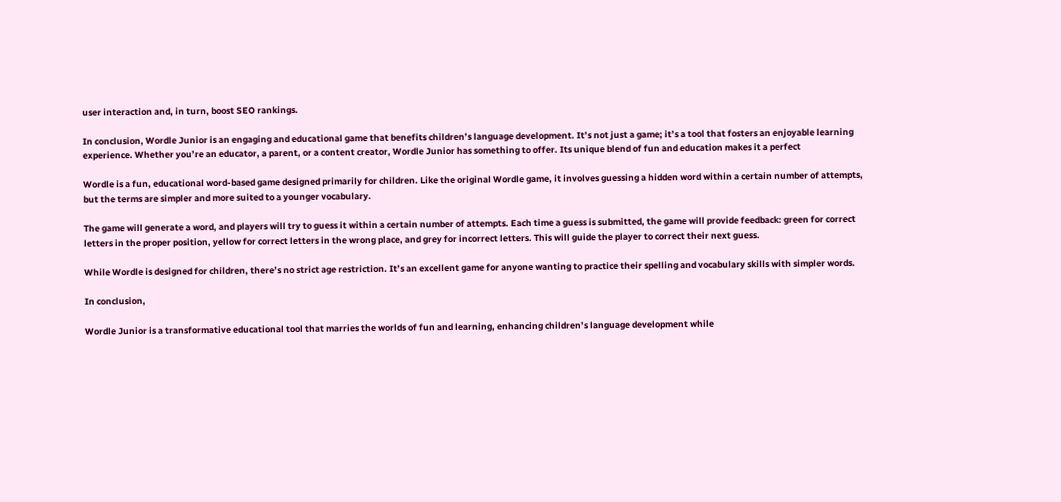user interaction and, in turn, boost SEO rankings.

In conclusion, Wordle Junior is an engaging and educational game that benefits children’s language development. It’s not just a game; it’s a tool that fosters an enjoyable learning experience. Whether you’re an educator, a parent, or a content creator, Wordle Junior has something to offer. Its unique blend of fun and education makes it a perfect

Wordle is a fun, educational word-based game designed primarily for children. Like the original Wordle game, it involves guessing a hidden word within a certain number of attempts, but the terms are simpler and more suited to a younger vocabulary.

The game will generate a word, and players will try to guess it within a certain number of attempts. Each time a guess is submitted, the game will provide feedback: green for correct letters in the proper position, yellow for correct letters in the wrong place, and grey for incorrect letters. This will guide the player to correct their next guess.

While Wordle is designed for children, there’s no strict age restriction. It’s an excellent game for anyone wanting to practice their spelling and vocabulary skills with simpler words.

In conclusion,

Wordle Junior is a transformative educational tool that marries the worlds of fun and learning, enhancing children’s language development while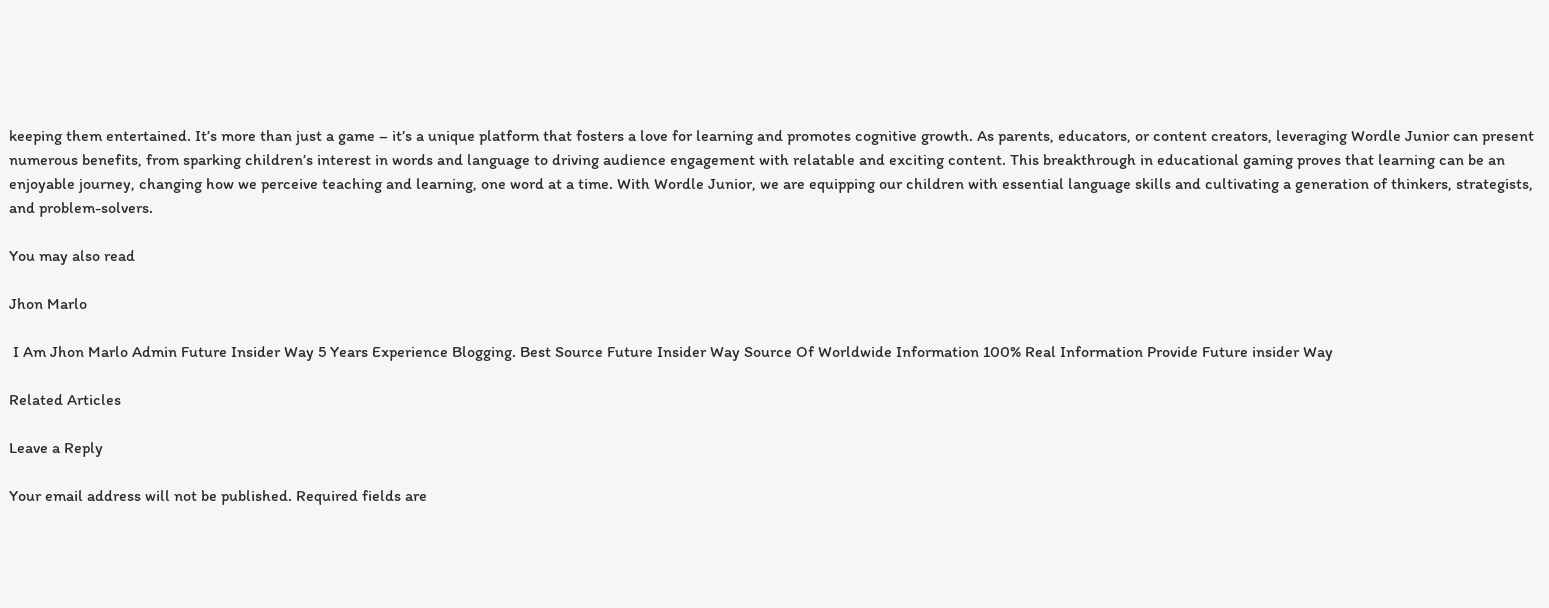keeping them entertained. It’s more than just a game – it’s a unique platform that fosters a love for learning and promotes cognitive growth. As parents, educators, or content creators, leveraging Wordle Junior can present numerous benefits, from sparking children’s interest in words and language to driving audience engagement with relatable and exciting content. This breakthrough in educational gaming proves that learning can be an enjoyable journey, changing how we perceive teaching and learning, one word at a time. With Wordle Junior, we are equipping our children with essential language skills and cultivating a generation of thinkers, strategists, and problem-solvers.

You may also read

Jhon Marlo

 I Am Jhon Marlo Admin Future Insider Way 5 Years Experience Blogging. Best Source Future Insider Way Source Of Worldwide Information 100% Real Information Provide Future insider Way

Related Articles

Leave a Reply

Your email address will not be published. Required fields are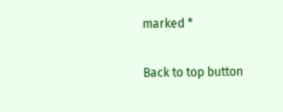marked *

Back to top button